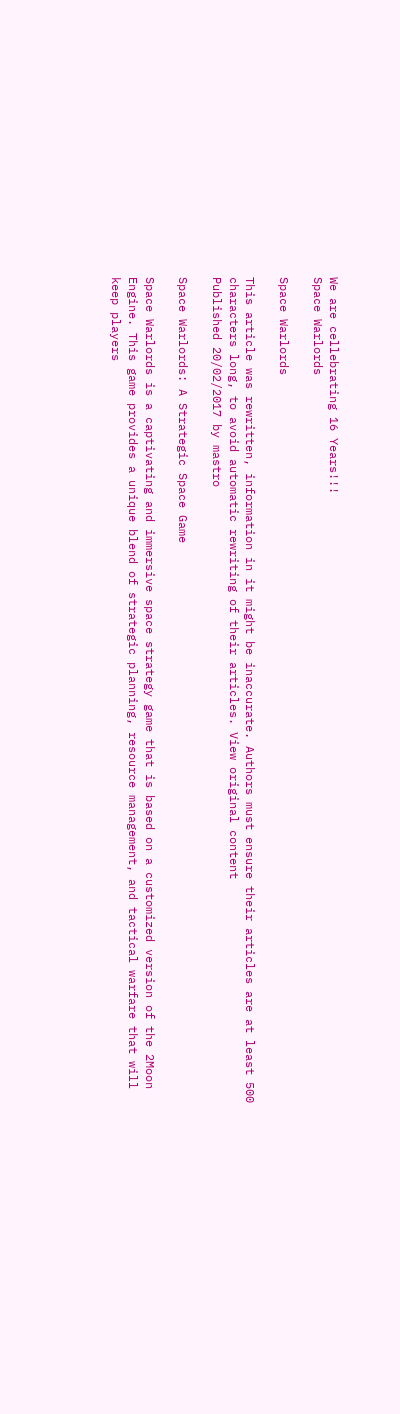We are cellebrating 16 Years!!!
Space Warlords

Space Warlords

This article was rewritten, information in it might be inaccurate. Authors must ensure their articles are at least 500 characters long, to avoid automatic rewriting of their articles. View original content
Published 20/02/2017 by mastro

Space Warlords: A Strategic Space Game

Space Warlords is a captivating and immersive space strategy game that is based on a customized version of the 2Moon Engine. This game provides a unique blend of strategic planning, resource management, and tactical warfare that will keep players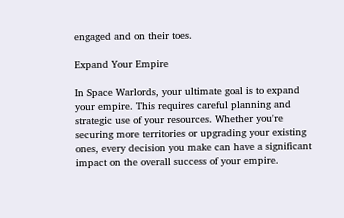engaged and on their toes.

Expand Your Empire

In Space Warlords, your ultimate goal is to expand your empire. This requires careful planning and strategic use of your resources. Whether you're securing more territories or upgrading your existing ones, every decision you make can have a significant impact on the overall success of your empire.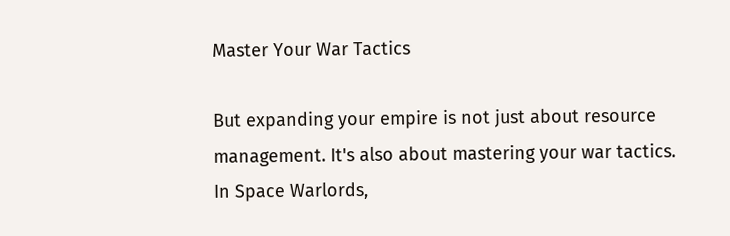Master Your War Tactics

But expanding your empire is not just about resource management. It's also about mastering your war tactics. In Space Warlords,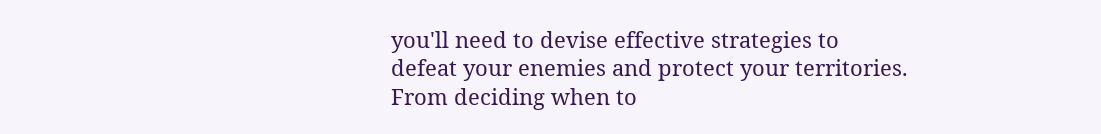you'll need to devise effective strategies to defeat your enemies and protect your territories. From deciding when to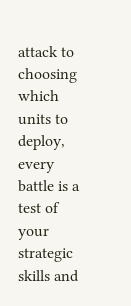attack to choosing which units to deploy, every battle is a test of your strategic skills and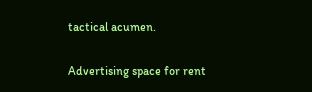tactical acumen.

Advertising space for rent